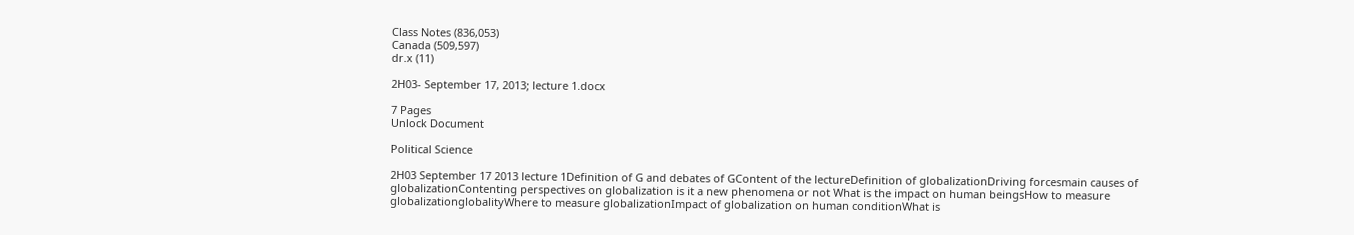Class Notes (836,053)
Canada (509,597)
dr.x (11)

2H03- September 17, 2013; lecture 1.docx

7 Pages
Unlock Document

Political Science

2H03 September 17 2013 lecture 1Definition of G and debates of GContent of the lectureDefinition of globalizationDriving forcesmain causes of globalizationContenting perspectives on globalization is it a new phenomena or not What is the impact on human beingsHow to measure globalizationglobalityWhere to measure globalizationImpact of globalization on human conditionWhat is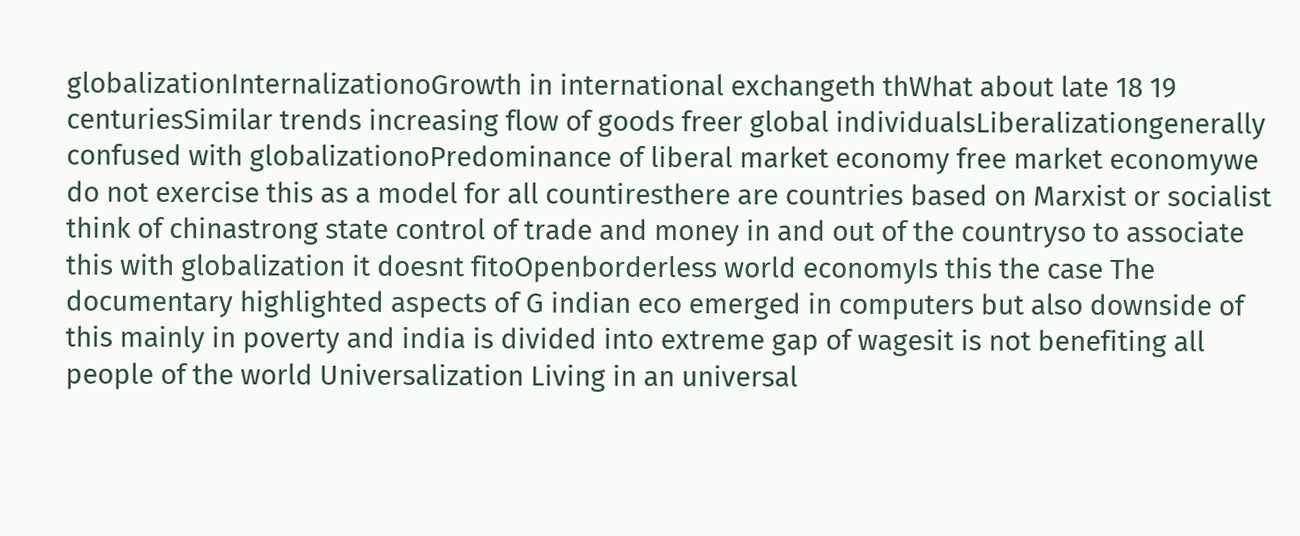globalizationInternalizationoGrowth in international exchangeth thWhat about late 18 19 centuriesSimilar trends increasing flow of goods freer global individualsLiberalizationgenerally confused with globalizationoPredominance of liberal market economy free market economywe do not exercise this as a model for all countiresthere are countries based on Marxist or socialist think of chinastrong state control of trade and money in and out of the countryso to associate this with globalization it doesnt fitoOpenborderless world economyIs this the case The documentary highlighted aspects of G indian eco emerged in computers but also downside of this mainly in poverty and india is divided into extreme gap of wagesit is not benefiting all people of the world Universalization Living in an universal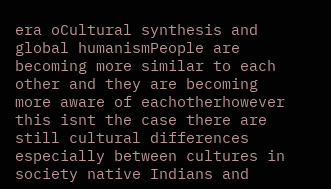era oCultural synthesis and global humanismPeople are becoming more similar to each other and they are becoming more aware of eachotherhowever this isnt the case there are still cultural differences especially between cultures in society native Indians and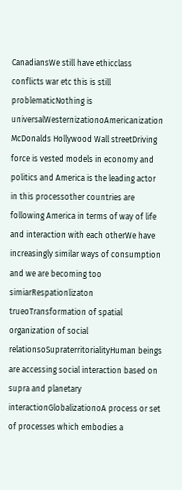CanadiansWe still have ethicclass conflicts war etc this is still problematicNothing is universalWesternizationoAmericanization McDonalds Hollywood Wall streetDriving force is vested models in economy and politics and America is the leading actor in this processother countries are following America in terms of way of life and interaction with each otherWe have increasingly similar ways of consumption and we are becoming too simiarRespationlizaton trueoTransformation of spatial organization of social relationsoSupraterritorialityHuman beings are accessing social interaction based on supra and planetary interactionGlobalizationoA process or set of processes which embodies a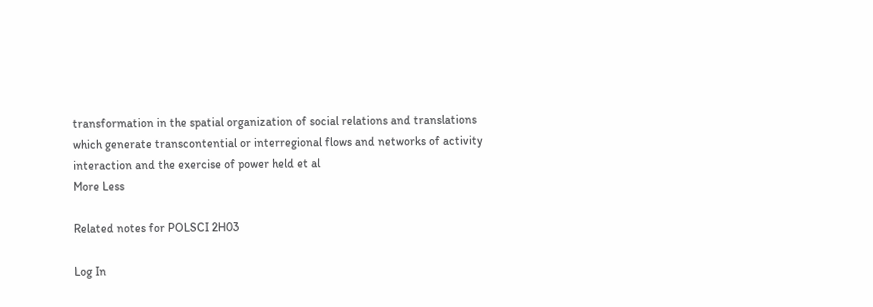transformation in the spatial organization of social relations and translations which generate transcontential or interregional flows and networks of activity interaction and the exercise of power held et al
More Less

Related notes for POLSCI 2H03

Log In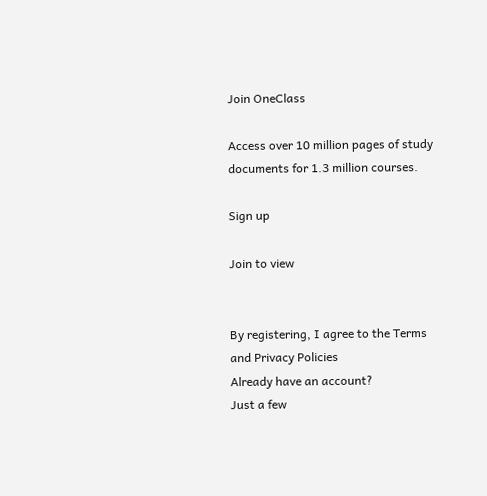Join OneClass

Access over 10 million pages of study
documents for 1.3 million courses.

Sign up

Join to view


By registering, I agree to the Terms and Privacy Policies
Already have an account?
Just a few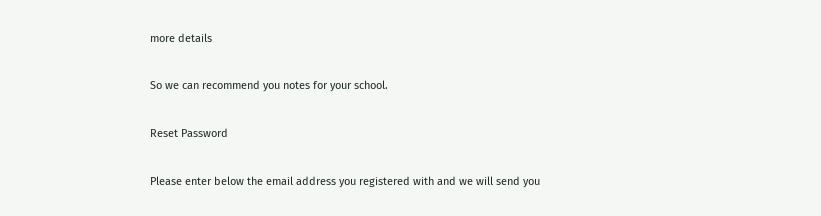more details

So we can recommend you notes for your school.

Reset Password

Please enter below the email address you registered with and we will send you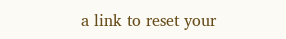a link to reset your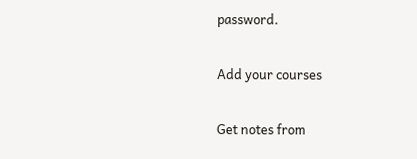password.

Add your courses

Get notes from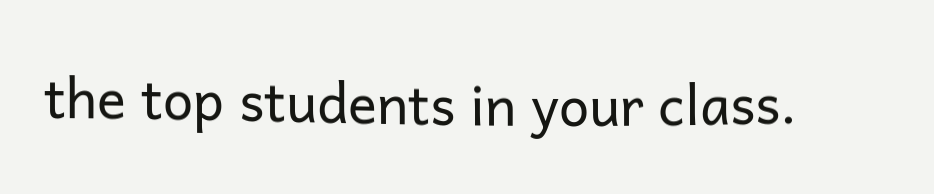the top students in your class.